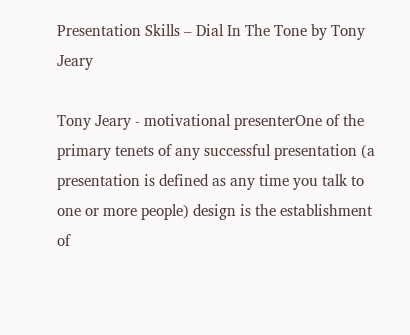Presentation Skills – Dial In The Tone by Tony Jeary

Tony Jeary - motivational presenterOne of the primary tenets of any successful presentation (a presentation is defined as any time you talk to one or more people) design is the establishment of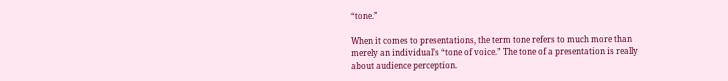“tone.”

When it comes to presentations, the term tone refers to much more than merely an individual’s “tone of voice.” The tone of a presentation is really about audience perception.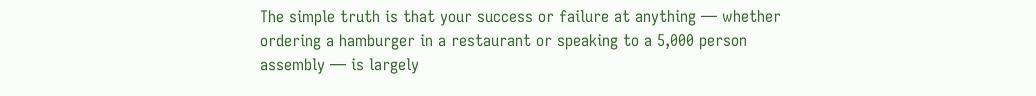The simple truth is that your success or failure at anything — whether ordering a hamburger in a restaurant or speaking to a 5,000 person assembly — is largely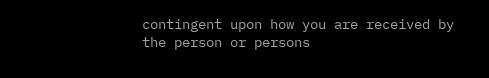contingent upon how you are received by the person or persons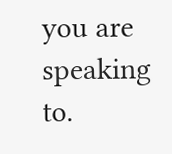you are speaking to.